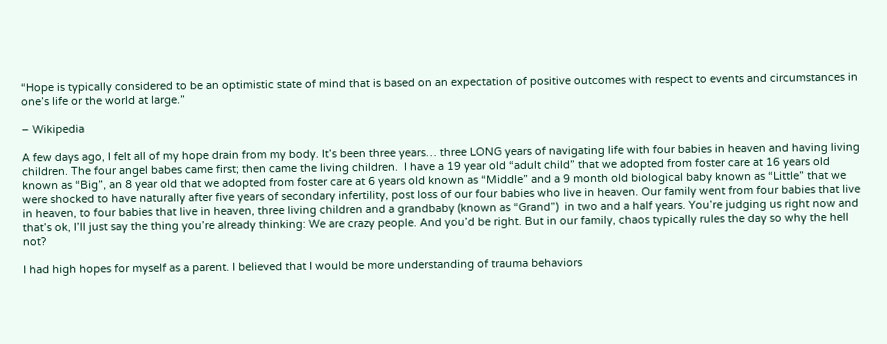“Hope is typically considered to be an optimistic state of mind that is based on an expectation of positive outcomes with respect to events and circumstances in one’s life or the world at large.”

– Wikipedia

A few days ago, I felt all of my hope drain from my body. It’s been three years… three LONG years of navigating life with four babies in heaven and having living children. The four angel babes came first; then came the living children.  I have a 19 year old “adult child” that we adopted from foster care at 16 years old known as “Big”, an 8 year old that we adopted from foster care at 6 years old known as “Middle” and a 9 month old biological baby known as “Little” that we were shocked to have naturally after five years of secondary infertility, post loss of our four babies who live in heaven. Our family went from four babies that live in heaven, to four babies that live in heaven, three living children and a grandbaby (known as “Grand”)  in two and a half years. You’re judging us right now and that’s ok, I’ll just say the thing you’re already thinking: We are crazy people. And you’d be right. But in our family, chaos typically rules the day so why the hell not?

I had high hopes for myself as a parent. I believed that I would be more understanding of trauma behaviors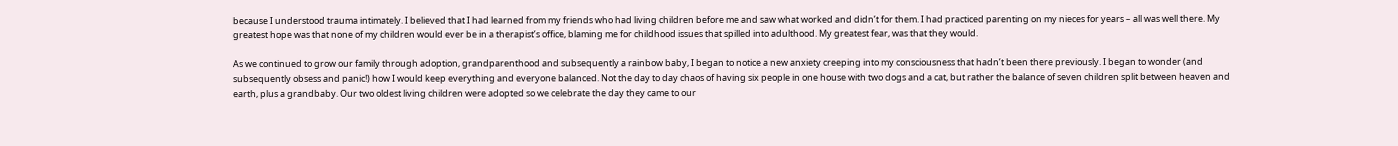because I understood trauma intimately. I believed that I had learned from my friends who had living children before me and saw what worked and didn’t for them. I had practiced parenting on my nieces for years – all was well there. My greatest hope was that none of my children would ever be in a therapist’s office, blaming me for childhood issues that spilled into adulthood. My greatest fear, was that they would.

As we continued to grow our family through adoption, grandparenthood and subsequently a rainbow baby, I began to notice a new anxiety creeping into my consciousness that hadn’t been there previously. I began to wonder (and subsequently obsess and panic!) how I would keep everything and everyone balanced. Not the day to day chaos of having six people in one house with two dogs and a cat, but rather the balance of seven children split between heaven and earth, plus a grandbaby. Our two oldest living children were adopted so we celebrate the day they came to our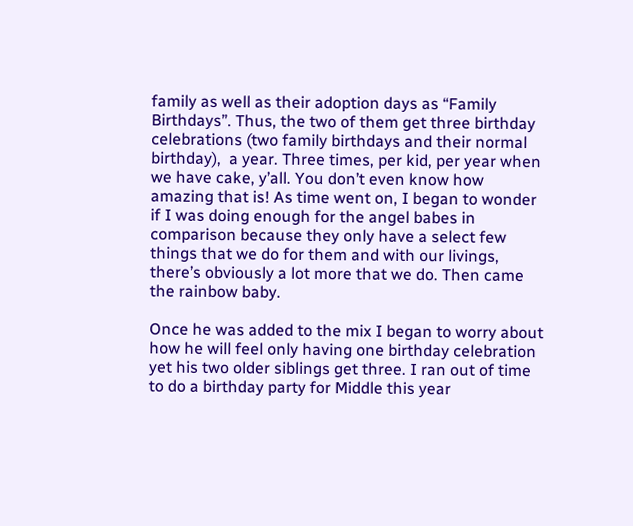family as well as their adoption days as “Family Birthdays”. Thus, the two of them get three birthday celebrations (two family birthdays and their normal birthday),  a year. Three times, per kid, per year when we have cake, y’all. You don’t even know how amazing that is! As time went on, I began to wonder if I was doing enough for the angel babes in comparison because they only have a select few things that we do for them and with our livings, there’s obviously a lot more that we do. Then came the rainbow baby.

Once he was added to the mix I began to worry about how he will feel only having one birthday celebration yet his two older siblings get three. I ran out of time to do a birthday party for Middle this year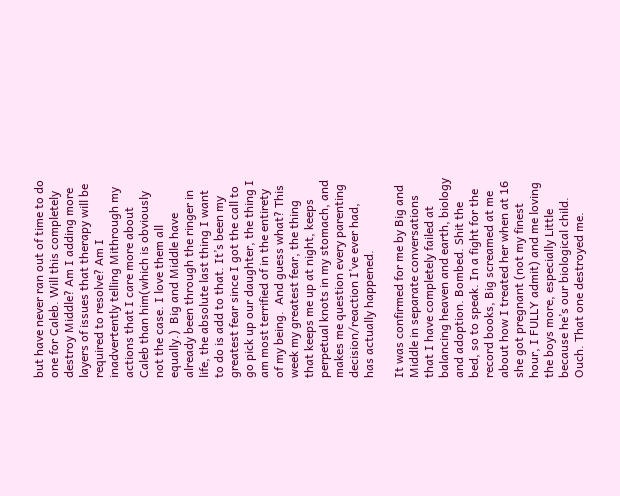but have never ran out of time to do one for Caleb. Will this completely destroy Middle? Am I adding more layers of issues that therapy will be required to resolve? Am I inadvertently telling Mithrough my actions that I care more about Caleb than him(which is obviously not the case. I love them all equally.)  Big and Middle have already been through the ringer in life, the absolute last thing I want to do is add to that. It’s been my greatest fear since I got the call to go pick up our daughter, the thing I am most terrified of in the entirety of my being.  And guess what? This week my greatest fear, the thing that keeps me up at night, keeps perpetual knots in my stomach, and makes me question every parenting decision/reaction I’ve ever had,  has actually happened.

It was confirmed for me by Big and Middle in separate conversations that I have completely failed at balancing heaven and earth, biology and adoption. Bombed. Shit the bed, so to speak. In a fight for the record books, Big screamed at me about how I treated her when at 16 she got pregnant (not my finest hour, I FULLY admit) and me loving the boys more, especially Little because he’s our biological child. Ouch. That one destroyed me.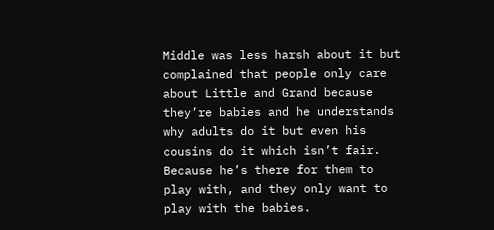Middle was less harsh about it but complained that people only care about Little and Grand because they’re babies and he understands why adults do it but even his cousins do it which isn’t fair. Because he’s there for them to play with, and they only want to play with the babies.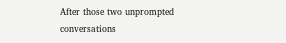After those two unprompted conversations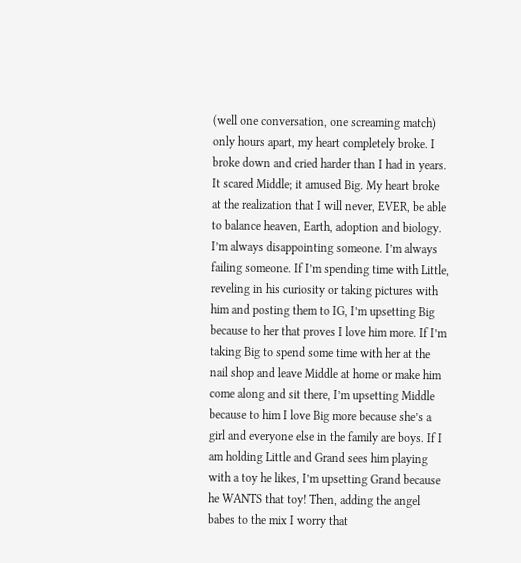(well one conversation, one screaming match) only hours apart, my heart completely broke. I broke down and cried harder than I had in years. It scared Middle; it amused Big. My heart broke at the realization that I will never, EVER, be able to balance heaven, Earth, adoption and biology. I’m always disappointing someone. I’m always failing someone. If I’m spending time with Little, reveling in his curiosity or taking pictures with him and posting them to IG, I’m upsetting Big because to her that proves I love him more. If I’m taking Big to spend some time with her at the nail shop and leave Middle at home or make him come along and sit there, I’m upsetting Middle because to him I love Big more because she’s a girl and everyone else in the family are boys. If I am holding Little and Grand sees him playing with a toy he likes, I’m upsetting Grand because he WANTS that toy! Then, adding the angel babes to the mix I worry that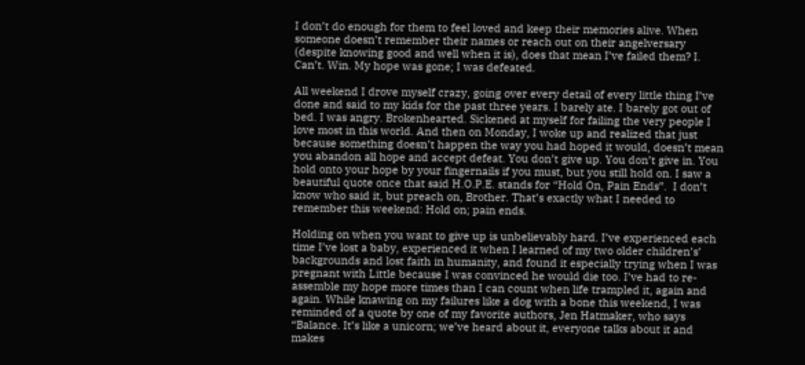I don’t do enough for them to feel loved and keep their memories alive. When someone doesn’t remember their names or reach out on their angelversary (despite knowing good and well when it is), does that mean I’ve failed them? I. Can’t. Win. My hope was gone; I was defeated.

All weekend I drove myself crazy, going over every detail of every little thing I’ve done and said to my kids for the past three years. I barely ate. I barely got out of bed. I was angry. Brokenhearted. Sickened at myself for failing the very people I love most in this world. And then on Monday, I woke up and realized that just because something doesn’t happen the way you had hoped it would, doesn’t mean you abandon all hope and accept defeat. You don’t give up. You don’t give in. You hold onto your hope by your fingernails if you must, but you still hold on. I saw a beautiful quote once that said H.O.P.E. stands for “Hold On, Pain Ends”.  I don’t know who said it, but preach on, Brother. That’s exactly what I needed to remember this weekend: Hold on; pain ends.

Holding on when you want to give up is unbelievably hard. I’ve experienced each time I’ve lost a baby, experienced it when I learned of my two older children’s’ backgrounds and lost faith in humanity, and found it especially trying when I was pregnant with Little because I was convinced he would die too. I’ve had to re-assemble my hope more times than I can count when life trampled it, again and again. While knawing on my failures like a dog with a bone this weekend, I was reminded of a quote by one of my favorite authors, Jen Hatmaker, who says “Balance. It’s like a unicorn; we’ve heard about it, everyone talks about it and makes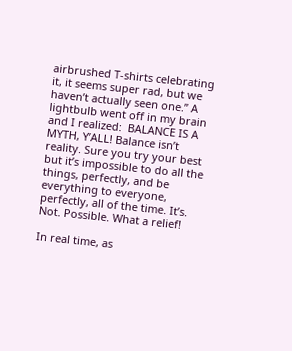airbrushed T-shirts celebrating it, it seems super rad, but we haven’t actually seen one.” A lightbulb went off in my brain and I realized:  BALANCE IS A MYTH, Y’ALL! Balance isn’t reality. Sure you try your best but it’s impossible to do all the things, perfectly, and be everything to everyone, perfectly, all of the time. It’s. Not. Possible. What a relief!

In real time, as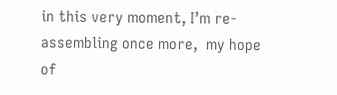in this very moment, I’m re-assembling once more,  my hope of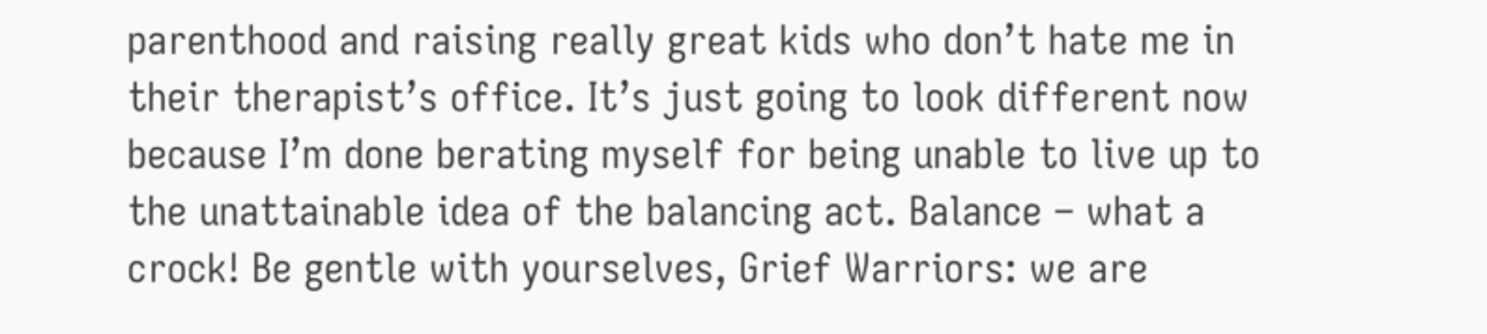parenthood and raising really great kids who don’t hate me in their therapist’s office. It’s just going to look different now because I’m done berating myself for being unable to live up to the unattainable idea of the balancing act. Balance – what a crock! Be gentle with yourselves, Grief Warriors: we are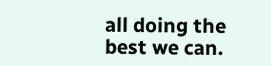all doing the best we can.